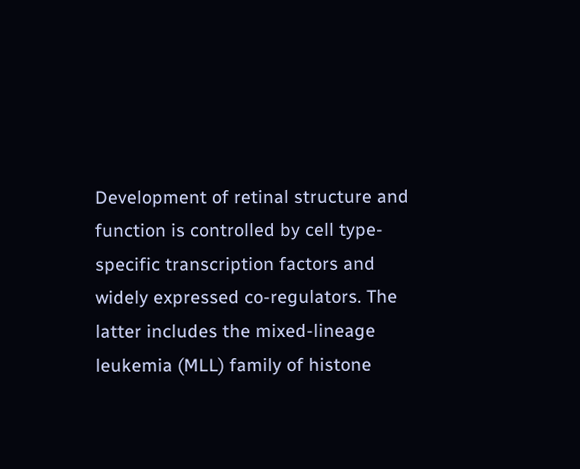Development of retinal structure and function is controlled by cell type-specific transcription factors and widely expressed co-regulators. The latter includes the mixed-lineage leukemia (MLL) family of histone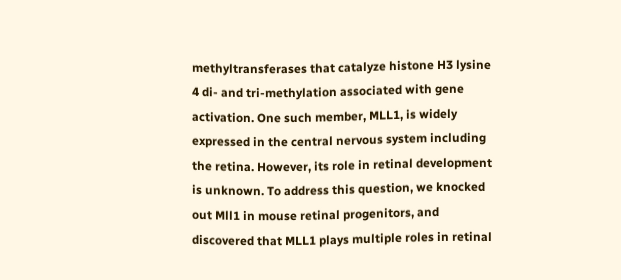methyltransferases that catalyze histone H3 lysine 4 di- and tri-methylation associated with gene activation. One such member, MLL1, is widely expressed in the central nervous system including the retina. However, its role in retinal development is unknown. To address this question, we knocked out Mll1 in mouse retinal progenitors, and discovered that MLL1 plays multiple roles in retinal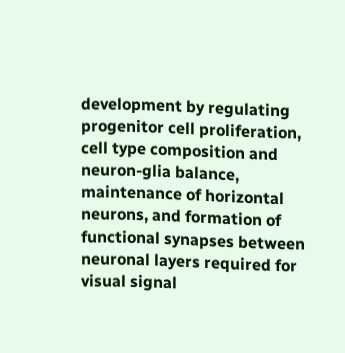development by regulating progenitor cell proliferation, cell type composition and neuron-glia balance, maintenance of horizontal neurons, and formation of functional synapses between neuronal layers required for visual signal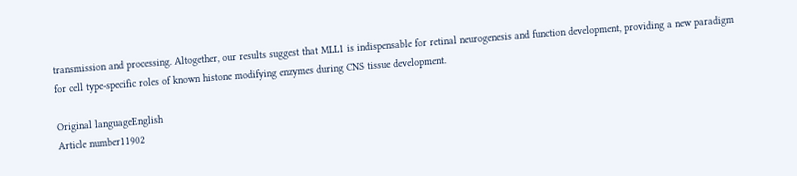transmission and processing. Altogether, our results suggest that MLL1 is indispensable for retinal neurogenesis and function development, providing a new paradigm for cell type-specific roles of known histone modifying enzymes during CNS tissue development.

Original languageEnglish
Article number11902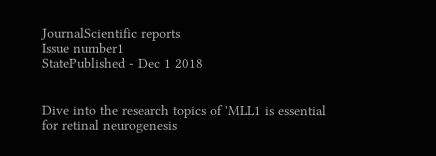JournalScientific reports
Issue number1
StatePublished - Dec 1 2018


Dive into the research topics of 'MLL1 is essential for retinal neurogenesis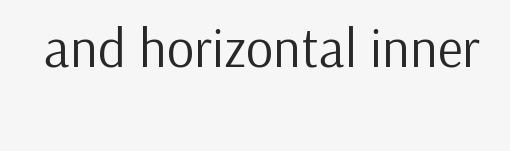and horizontal inner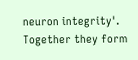neuron integrity'. Together they form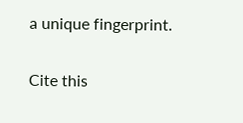a unique fingerprint.

Cite this